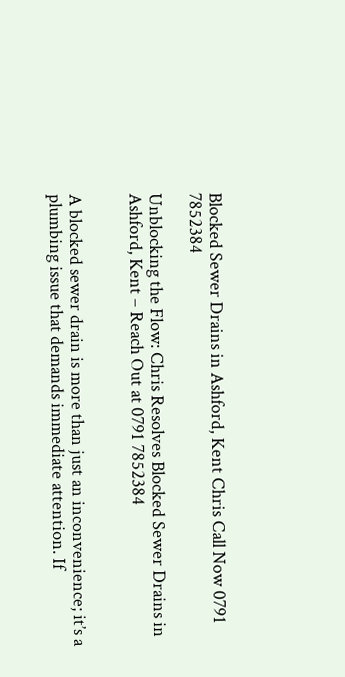Blocked Sewer Drains in Ashford, Kent Chris Call Now 0791 7852384

Unblocking the Flow: Chris Resolves Blocked Sewer Drains in Ashford, Kent – Reach Out at 0791 7852384


A blocked sewer drain is more than just an inconvenience; it’s a plumbing issue that demands immediate attention. If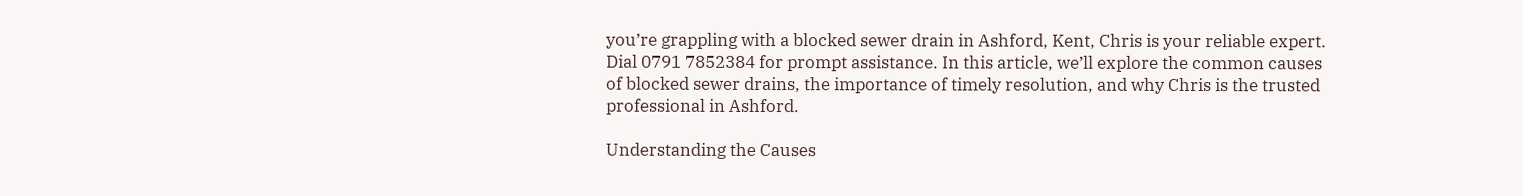you’re grappling with a blocked sewer drain in Ashford, Kent, Chris is your reliable expert. Dial 0791 7852384 for prompt assistance. In this article, we’ll explore the common causes of blocked sewer drains, the importance of timely resolution, and why Chris is the trusted professional in Ashford.

Understanding the Causes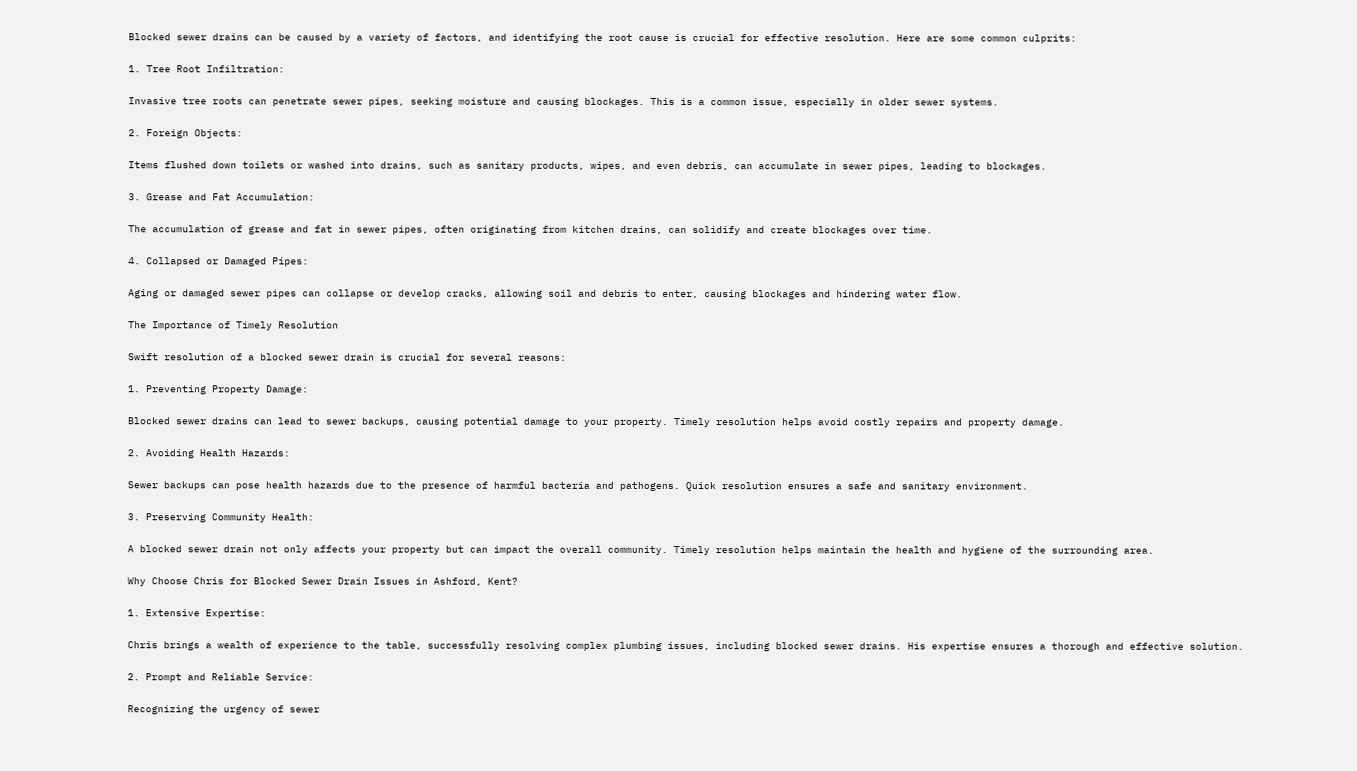Blocked sewer drains can be caused by a variety of factors, and identifying the root cause is crucial for effective resolution. Here are some common culprits:

1. Tree Root Infiltration:

Invasive tree roots can penetrate sewer pipes, seeking moisture and causing blockages. This is a common issue, especially in older sewer systems.

2. Foreign Objects:

Items flushed down toilets or washed into drains, such as sanitary products, wipes, and even debris, can accumulate in sewer pipes, leading to blockages.

3. Grease and Fat Accumulation:

The accumulation of grease and fat in sewer pipes, often originating from kitchen drains, can solidify and create blockages over time.

4. Collapsed or Damaged Pipes:

Aging or damaged sewer pipes can collapse or develop cracks, allowing soil and debris to enter, causing blockages and hindering water flow.

The Importance of Timely Resolution

Swift resolution of a blocked sewer drain is crucial for several reasons:

1. Preventing Property Damage:

Blocked sewer drains can lead to sewer backups, causing potential damage to your property. Timely resolution helps avoid costly repairs and property damage.

2. Avoiding Health Hazards:

Sewer backups can pose health hazards due to the presence of harmful bacteria and pathogens. Quick resolution ensures a safe and sanitary environment.

3. Preserving Community Health:

A blocked sewer drain not only affects your property but can impact the overall community. Timely resolution helps maintain the health and hygiene of the surrounding area.

Why Choose Chris for Blocked Sewer Drain Issues in Ashford, Kent?

1. Extensive Expertise:

Chris brings a wealth of experience to the table, successfully resolving complex plumbing issues, including blocked sewer drains. His expertise ensures a thorough and effective solution.

2. Prompt and Reliable Service:

Recognizing the urgency of sewer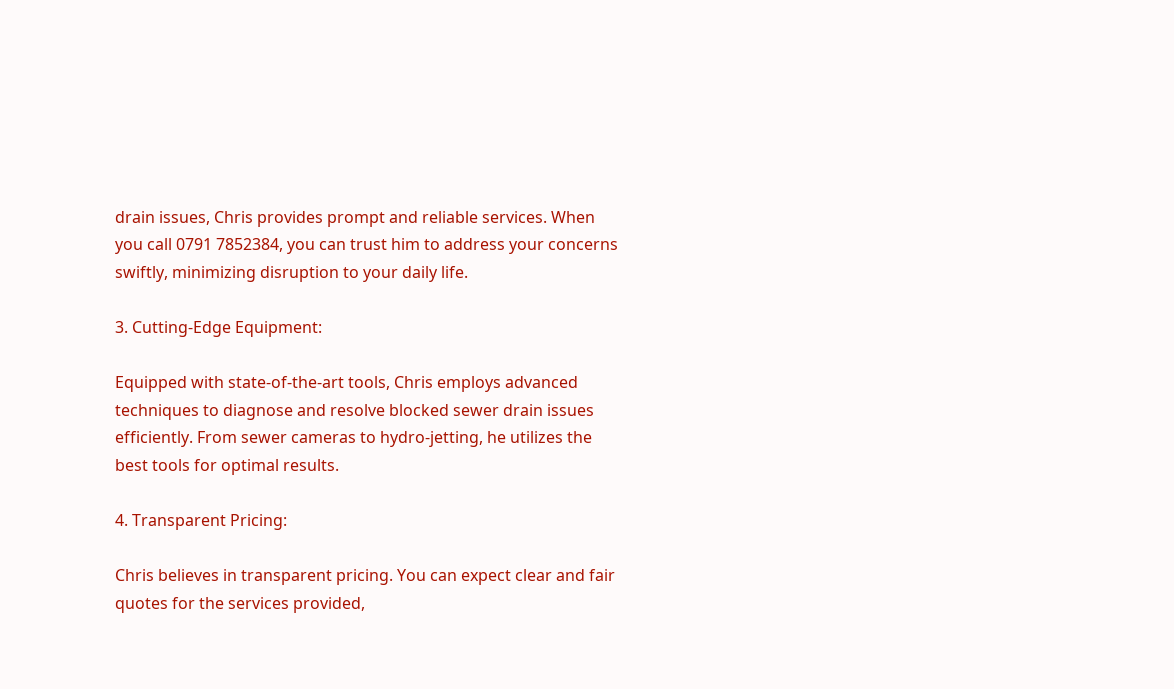drain issues, Chris provides prompt and reliable services. When you call 0791 7852384, you can trust him to address your concerns swiftly, minimizing disruption to your daily life.

3. Cutting-Edge Equipment:

Equipped with state-of-the-art tools, Chris employs advanced techniques to diagnose and resolve blocked sewer drain issues efficiently. From sewer cameras to hydro-jetting, he utilizes the best tools for optimal results.

4. Transparent Pricing:

Chris believes in transparent pricing. You can expect clear and fair quotes for the services provided,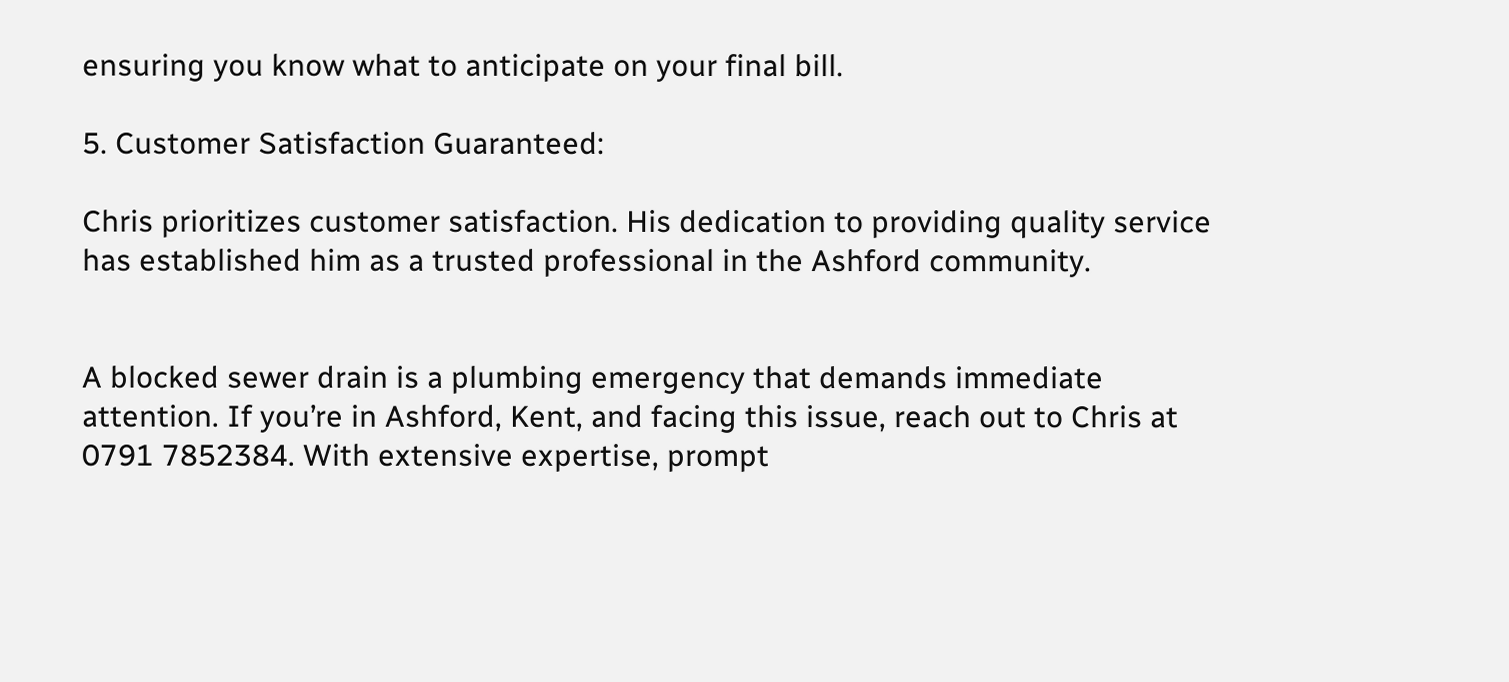ensuring you know what to anticipate on your final bill.

5. Customer Satisfaction Guaranteed:

Chris prioritizes customer satisfaction. His dedication to providing quality service has established him as a trusted professional in the Ashford community.


A blocked sewer drain is a plumbing emergency that demands immediate attention. If you’re in Ashford, Kent, and facing this issue, reach out to Chris at 0791 7852384. With extensive expertise, prompt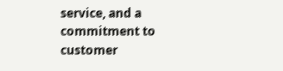service, and a commitment to customer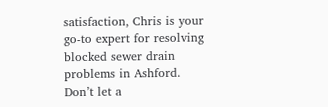satisfaction, Chris is your go-to expert for resolving blocked sewer drain problems in Ashford. Don’t let a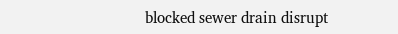blocked sewer drain disrupt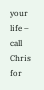your life – call Chris for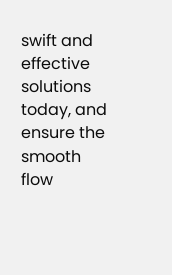swift and effective solutions today, and ensure the smooth flow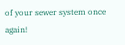of your sewer system once again!